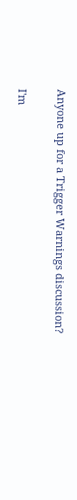Anyone up for a Trigger Warnings discussion?

I'm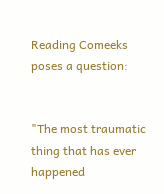Reading Comeeks poses a question:


"The most traumatic thing that has ever happened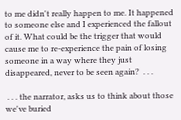to me didn't really happen to me. It happened to someone else and I experienced the fallout of it. What could be the trigger that would cause me to re-experience the pain of losing someone in a way where they just disappeared, never to be seen again?  . . .

 . . . the narrator, asks us to think about those we've buried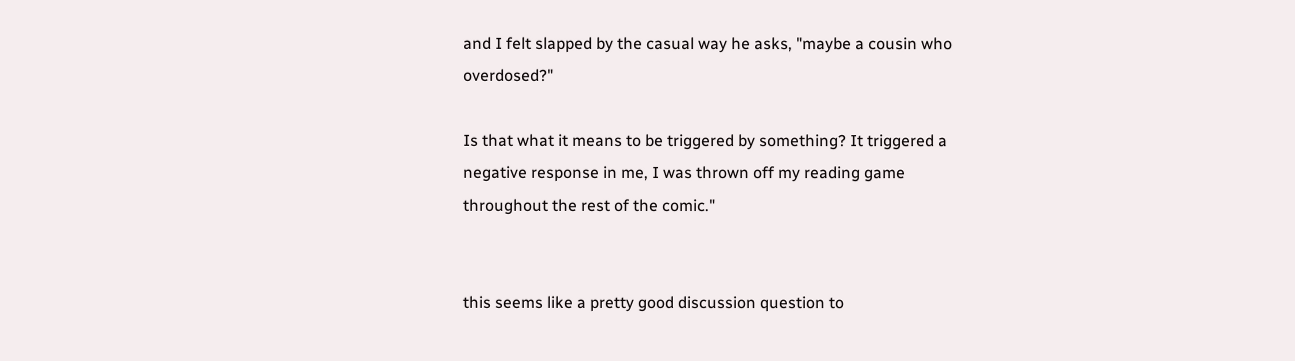and I felt slapped by the casual way he asks, "maybe a cousin who overdosed?"

Is that what it means to be triggered by something? It triggered a negative response in me, I was thrown off my reading game throughout the rest of the comic."


this seems like a pretty good discussion question to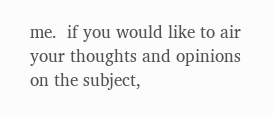me.  if you would like to air your thoughts and opinions on the subject,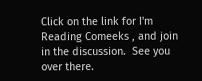Click on the link for I'm Reading Comeeks , and join in the discussion.  See you over there.